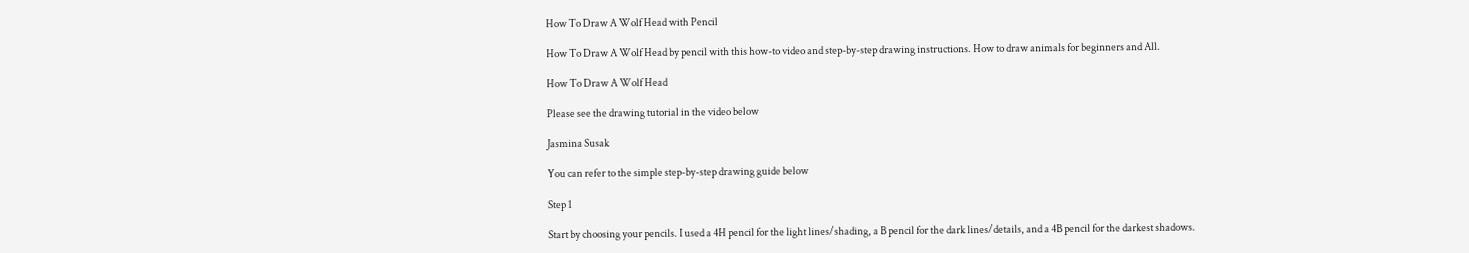How To Draw A Wolf Head with Pencil

How To Draw A Wolf Head by pencil with this how-to video and step-by-step drawing instructions. How to draw animals for beginners and All.

How To Draw A Wolf Head

Please see the drawing tutorial in the video below

Jasmina Susak

You can refer to the simple step-by-step drawing guide below

Step 1

Start by choosing your pencils. I used a 4H pencil for the light lines/shading, a B pencil for the dark lines/details, and a 4B pencil for the darkest shadows.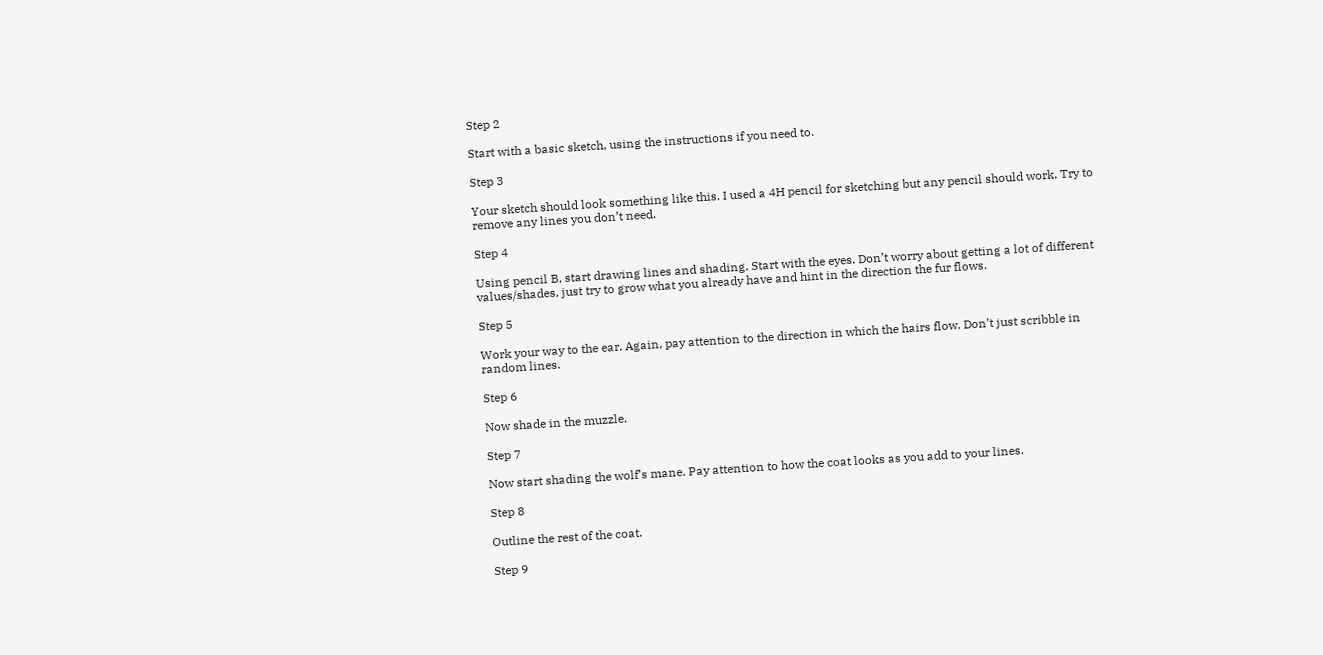Step 2

Start with a basic sketch, using the instructions if you need to.

Step 3

Your sketch should look something like this. I used a 4H pencil for sketching but any pencil should work. Try to remove any lines you don’t need.

Step 4

Using pencil B, start drawing lines and shading. Start with the eyes. Don’t worry about getting a lot of different values/shades, just try to grow what you already have and hint in the direction the fur flows.

Step 5

Work your way to the ear. Again, pay attention to the direction in which the hairs flow. Don’t just scribble in random lines.

Step 6

Now shade in the muzzle.

Step 7

Now start shading the wolf’s mane. Pay attention to how the coat looks as you add to your lines.

Step 8

Outline the rest of the coat.

Step 9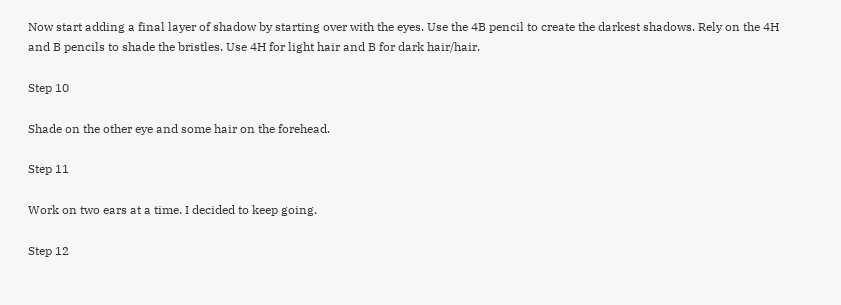Now start adding a final layer of shadow by starting over with the eyes. Use the 4B pencil to create the darkest shadows. Rely on the 4H and B pencils to shade the bristles. Use 4H for light hair and B for dark hair/hair.

Step 10

Shade on the other eye and some hair on the forehead.

Step 11

Work on two ears at a time. I decided to keep going.

Step 12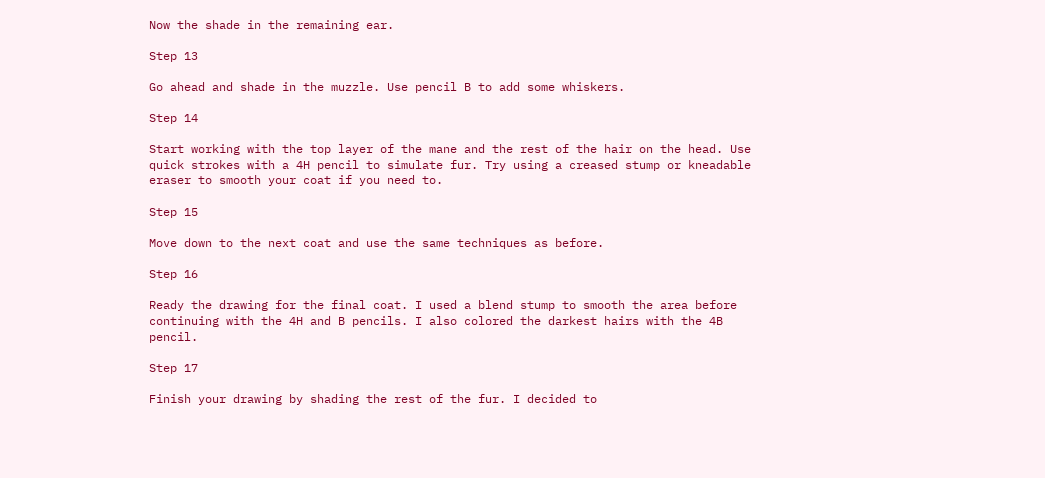Now the shade in the remaining ear.

Step 13

Go ahead and shade in the muzzle. Use pencil B to add some whiskers.

Step 14

Start working with the top layer of the mane and the rest of the hair on the head. Use quick strokes with a 4H pencil to simulate fur. Try using a creased stump or kneadable eraser to smooth your coat if you need to.

Step 15

Move down to the next coat and use the same techniques as before.

Step 16

Ready the drawing for the final coat. I used a blend stump to smooth the area before continuing with the 4H and B pencils. I also colored the darkest hairs with the 4B pencil.

Step 17

Finish your drawing by shading the rest of the fur. I decided to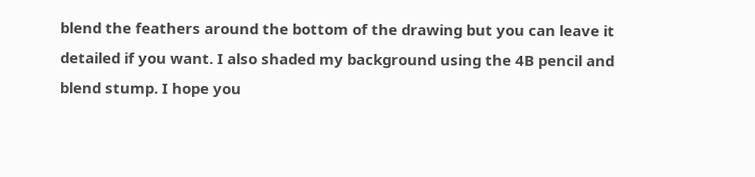blend the feathers around the bottom of the drawing but you can leave it detailed if you want. I also shaded my background using the 4B pencil and blend stump. I hope you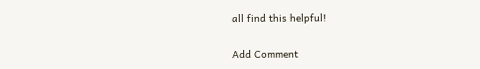all find this helpful!

Add Comment